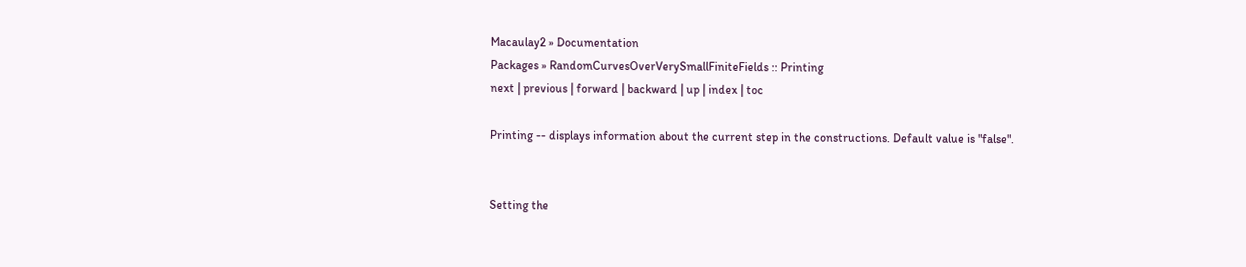Macaulay2 » Documentation
Packages » RandomCurvesOverVerySmallFiniteFields :: Printing
next | previous | forward | backward | up | index | toc

Printing -- displays information about the current step in the constructions. Default value is "false".


Setting the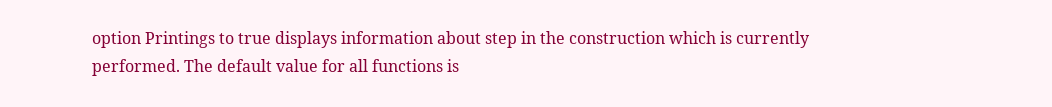option Printings to true displays information about step in the construction which is currently performed. The default value for all functions is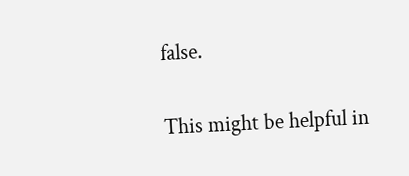false.

This might be helpful in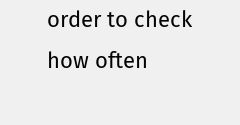order to check how often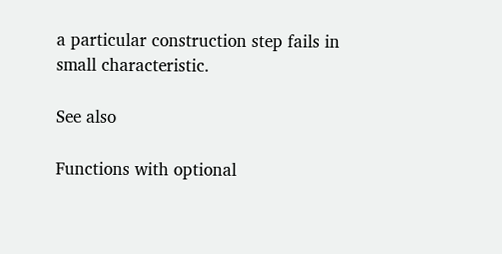a particular construction step fails in small characteristic.

See also

Functions with optional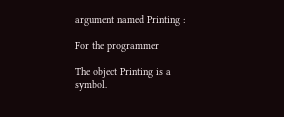argument named Printing :

For the programmer

The object Printing is a symbol.